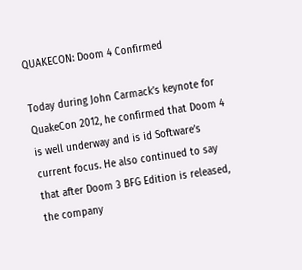QUAKECON: Doom 4 Confirmed

Today during John Carmack’s keynote for QuakeCon 2012, he confirmed that Doom 4 is well underway and is id Software’s current focus. He also continued to say that after Doom 3 BFG Edition is released, the company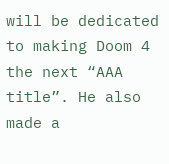will be dedicated to making Doom 4 the next “AAA title”. He also made a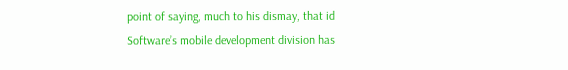point of saying, much to his dismay, that id Software’s mobile development division has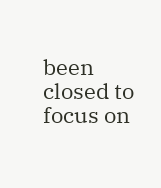been closed to focus on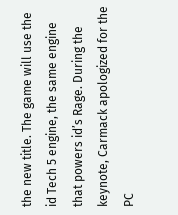the new title. The game will use the id Tech 5 engine, the same engine that powers id’s Rage. During the keynote, Carmack apologized for the PC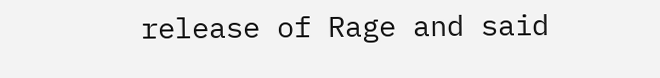release of Rage and said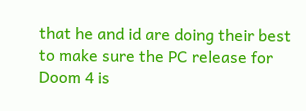that he and id are doing their best to make sure the PC release for Doom 4 is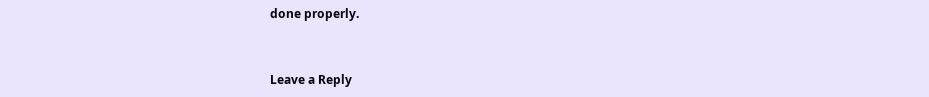done properly.


Leave a Reply